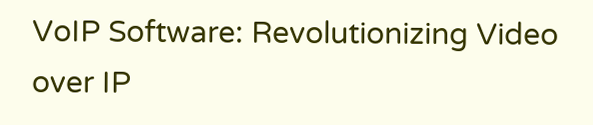VoIP Software: Revolutionizing Video over IP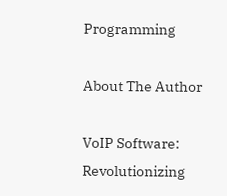Programming

About The Author

VoIP Software: Revolutionizing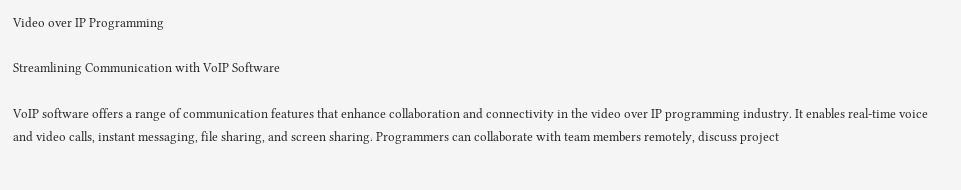Video over IP Programming

Streamlining Communication with VoIP Software

VoIP software offers a range of communication features that enhance collaboration and connectivity in the video over IP programming industry. It enables real-time voice and video calls, instant messaging, file sharing, and screen sharing. Programmers can collaborate with team members remotely, discuss project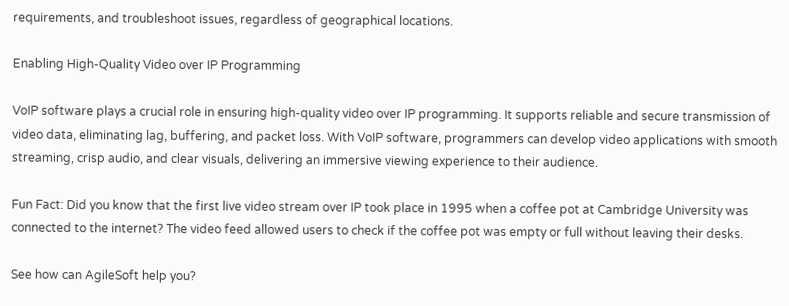requirements, and troubleshoot issues, regardless of geographical locations.

Enabling High-Quality Video over IP Programming

VoIP software plays a crucial role in ensuring high-quality video over IP programming. It supports reliable and secure transmission of video data, eliminating lag, buffering, and packet loss. With VoIP software, programmers can develop video applications with smooth streaming, crisp audio, and clear visuals, delivering an immersive viewing experience to their audience.

Fun Fact: Did you know that the first live video stream over IP took place in 1995 when a coffee pot at Cambridge University was connected to the internet? The video feed allowed users to check if the coffee pot was empty or full without leaving their desks.

See how can AgileSoft help you?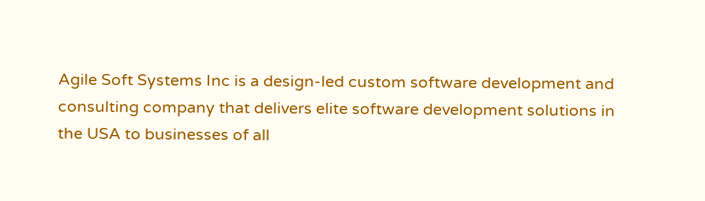Agile Soft Systems Inc is a design-led custom software development and consulting company that delivers elite software development solutions in the USA to businesses of all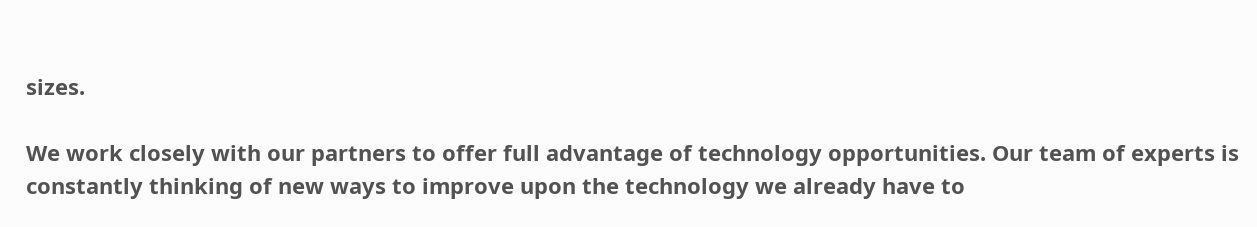sizes.

We work closely with our partners to offer full advantage of technology opportunities. Our team of experts is constantly thinking of new ways to improve upon the technology we already have to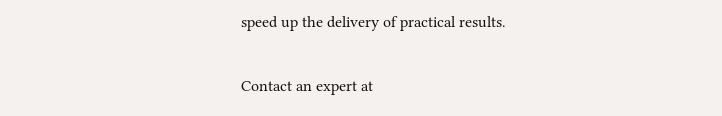speed up the delivery of practical results.

Contact an expert at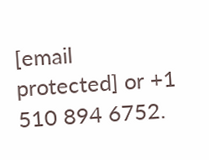[email protected] or +1 510 894 6752.